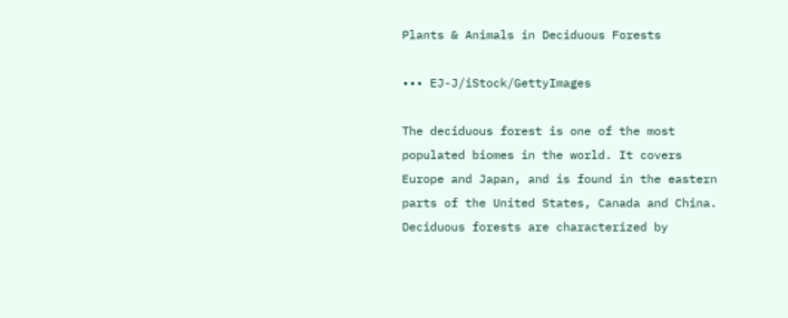Plants & Animals in Deciduous Forests

••• EJ-J/iStock/GettyImages

The deciduous forest is one of the most populated biomes in the world. It covers Europe and Japan, and is found in the eastern parts of the United States, Canada and China. Deciduous forests are characterized by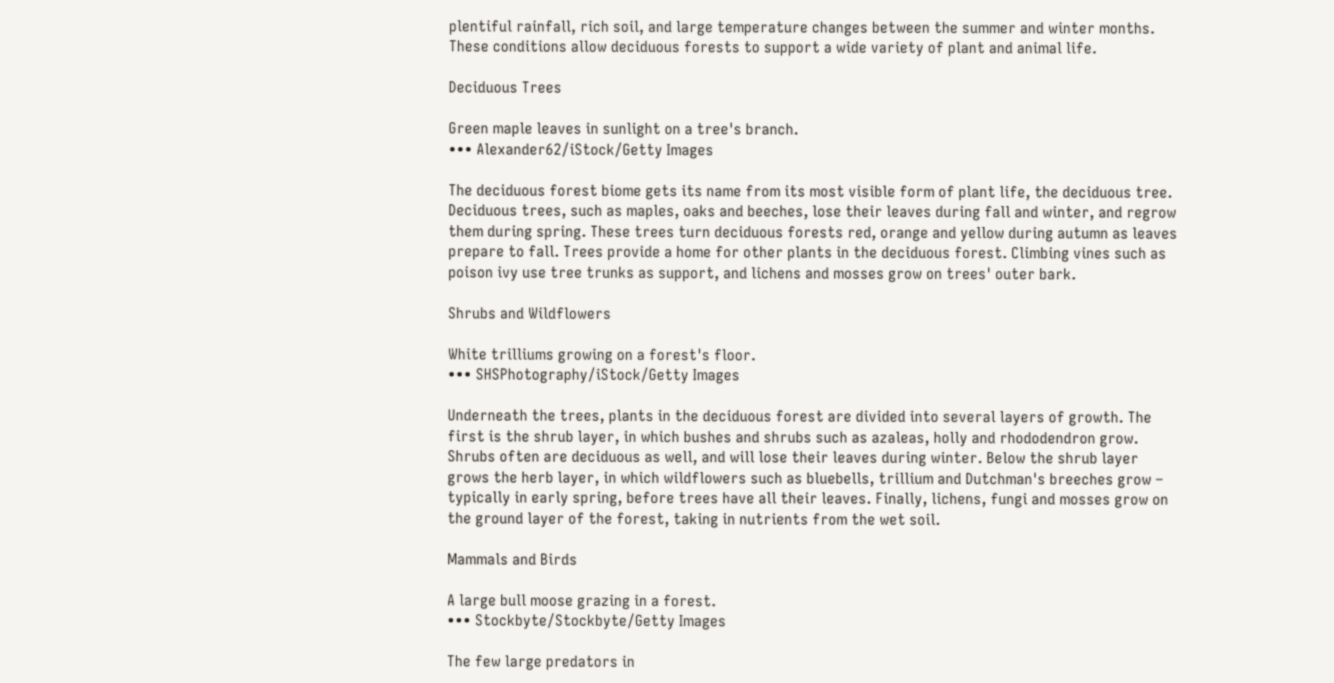plentiful rainfall, rich soil, and large temperature changes between the summer and winter months. These conditions allow deciduous forests to support a wide variety of plant and animal life.

Deciduous Trees

Green maple leaves in sunlight on a tree's branch.
••• Alexander62/iStock/Getty Images

The deciduous forest biome gets its name from its most visible form of plant life, the deciduous tree. Deciduous trees, such as maples, oaks and beeches, lose their leaves during fall and winter, and regrow them during spring. These trees turn deciduous forests red, orange and yellow during autumn as leaves prepare to fall. Trees provide a home for other plants in the deciduous forest. Climbing vines such as poison ivy use tree trunks as support, and lichens and mosses grow on trees' outer bark.

Shrubs and Wildflowers

White trilliums growing on a forest's floor.
••• SHSPhotography/iStock/Getty Images

Underneath the trees, plants in the deciduous forest are divided into several layers of growth. The first is the shrub layer, in which bushes and shrubs such as azaleas, holly and rhododendron grow. Shrubs often are deciduous as well, and will lose their leaves during winter. Below the shrub layer grows the herb layer, in which wildflowers such as bluebells, trillium and Dutchman's breeches grow – typically in early spring, before trees have all their leaves. Finally, lichens, fungi and mosses grow on the ground layer of the forest, taking in nutrients from the wet soil.

Mammals and Birds

A large bull moose grazing in a forest.
••• Stockbyte/Stockbyte/Getty Images

The few large predators in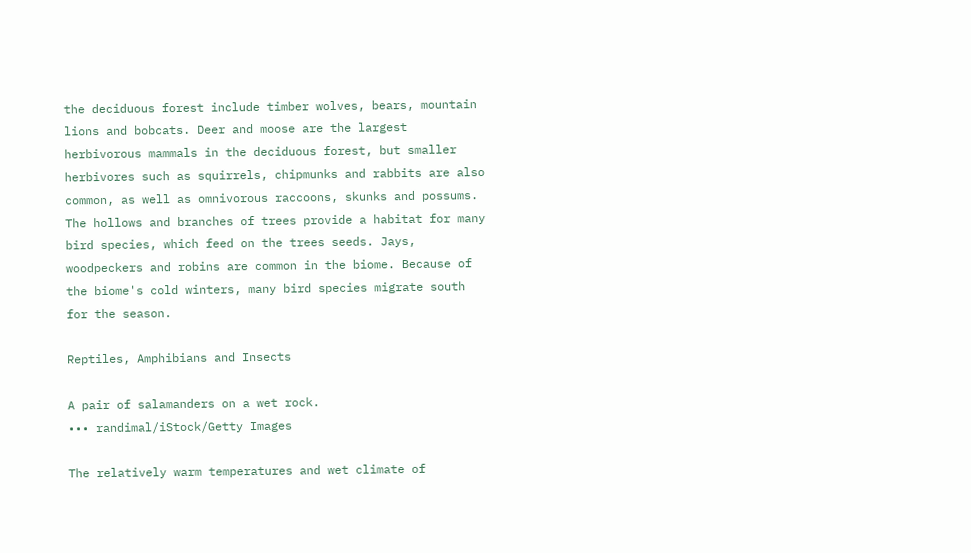the deciduous forest include timber wolves, bears, mountain lions and bobcats. Deer and moose are the largest herbivorous mammals in the deciduous forest, but smaller herbivores such as squirrels, chipmunks and rabbits are also common, as well as omnivorous raccoons, skunks and possums. The hollows and branches of trees provide a habitat for many bird species, which feed on the trees seeds. Jays, woodpeckers and robins are common in the biome. Because of the biome's cold winters, many bird species migrate south for the season.

Reptiles, Amphibians and Insects

A pair of salamanders on a wet rock.
••• randimal/iStock/Getty Images

The relatively warm temperatures and wet climate of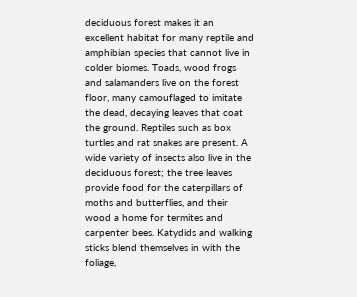deciduous forest makes it an excellent habitat for many reptile and amphibian species that cannot live in colder biomes. Toads, wood frogs and salamanders live on the forest floor, many camouflaged to imitate the dead, decaying leaves that coat the ground. Reptiles such as box turtles and rat snakes are present. A wide variety of insects also live in the deciduous forest; the tree leaves provide food for the caterpillars of moths and butterflies, and their wood a home for termites and carpenter bees. Katydids and walking sticks blend themselves in with the foliage,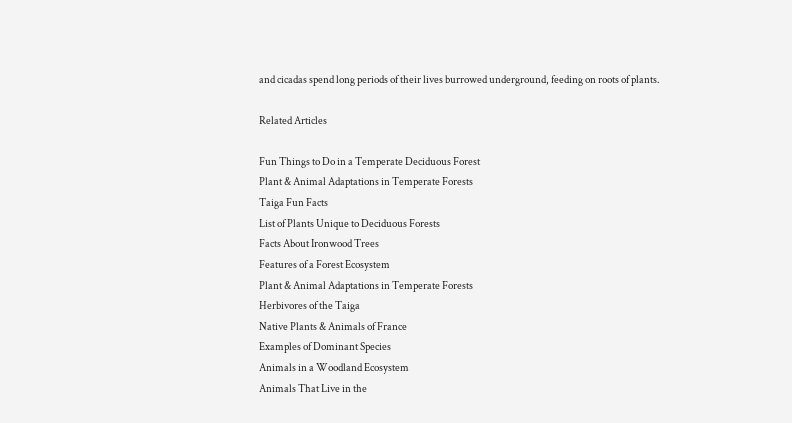and cicadas spend long periods of their lives burrowed underground, feeding on roots of plants.

Related Articles

Fun Things to Do in a Temperate Deciduous Forest
Plant & Animal Adaptations in Temperate Forests
Taiga Fun Facts
List of Plants Unique to Deciduous Forests
Facts About Ironwood Trees
Features of a Forest Ecosystem
Plant & Animal Adaptations in Temperate Forests
Herbivores of the Taiga
Native Plants & Animals of France
Examples of Dominant Species
Animals in a Woodland Ecosystem
Animals That Live in the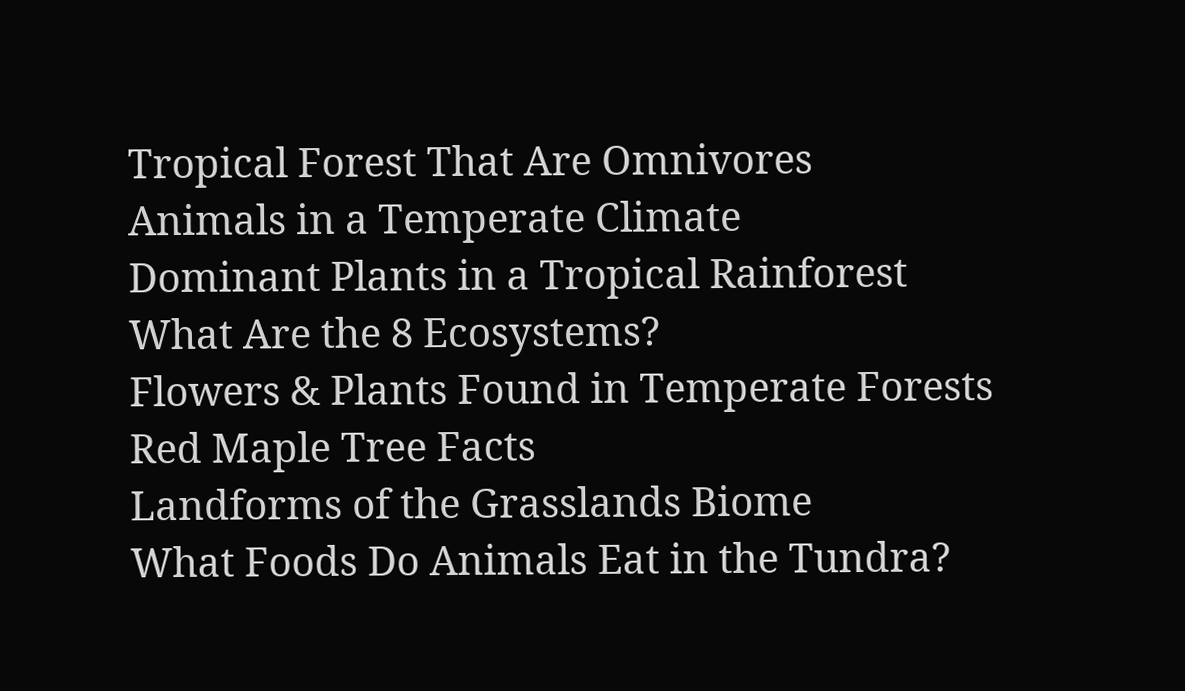Tropical Forest That Are Omnivores
Animals in a Temperate Climate
Dominant Plants in a Tropical Rainforest
What Are the 8 Ecosystems?
Flowers & Plants Found in Temperate Forests
Red Maple Tree Facts
Landforms of the Grasslands Biome
What Foods Do Animals Eat in the Tundra?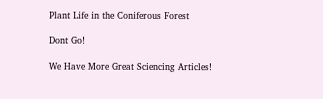Plant Life in the Coniferous Forest

Dont Go!

We Have More Great Sciencing Articles!